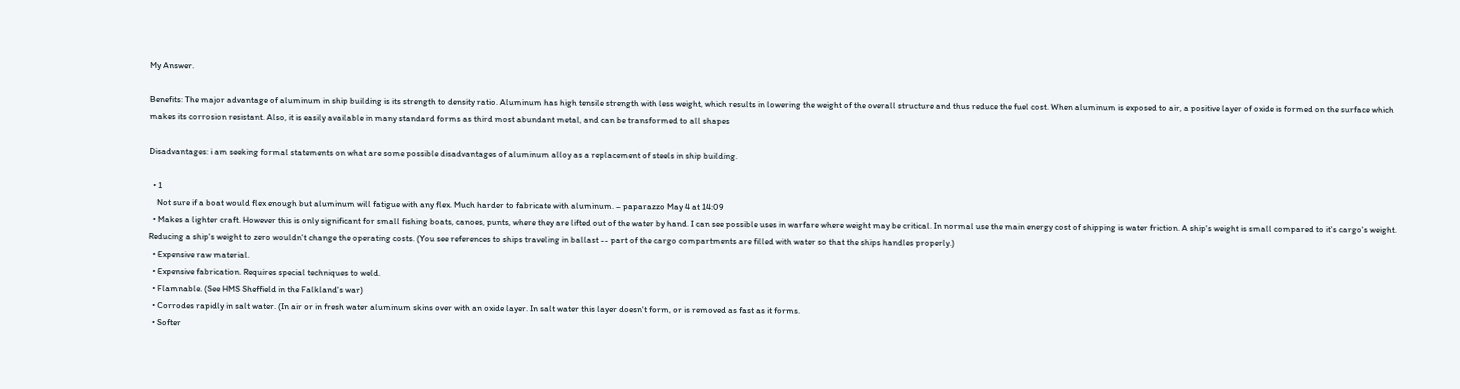My Answer.

Benefits: The major advantage of aluminum in ship building is its strength to density ratio. Aluminum has high tensile strength with less weight, which results in lowering the weight of the overall structure and thus reduce the fuel cost. When aluminum is exposed to air, a positive layer of oxide is formed on the surface which makes its corrosion resistant. Also, it is easily available in many standard forms as third most abundant metal, and can be transformed to all shapes

Disadvantages: i am seeking formal statements on what are some possible disadvantages of aluminum alloy as a replacement of steels in ship building.

  • 1
    Not sure if a boat would flex enough but aluminum will fatigue with any flex. Much harder to fabricate with aluminum. – paparazzo May 4 at 14:09
  • Makes a lighter craft. However this is only significant for small fishing boats, canoes, punts, where they are lifted out of the water by hand. I can see possible uses in warfare where weight may be critical. In normal use the main energy cost of shipping is water friction. A ship's weight is small compared to it's cargo's weight. Reducing a ship's weight to zero wouldn't change the operating costs. (You see references to ships traveling in ballast -- part of the cargo compartments are filled with water so that the ships handles properly.)
  • Expensive raw material.
  • Expensive fabrication. Requires special techniques to weld.
  • Flamnable. (See HMS Sheffield in the Falkland's war)
  • Corrodes rapidly in salt water. (In air or in fresh water aluminum skins over with an oxide layer. In salt water this layer doesn't form, or is removed as fast as it forms.
  • Softer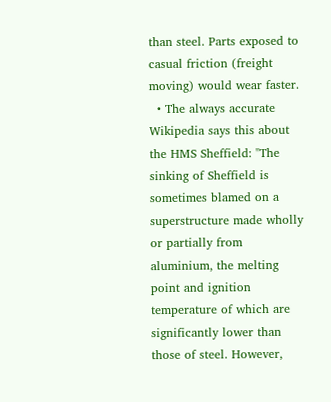than steel. Parts exposed to casual friction (freight moving) would wear faster.
  • The always accurate Wikipedia says this about the HMS Sheffield: "The sinking of Sheffield is sometimes blamed on a superstructure made wholly or partially from aluminium, the melting point and ignition temperature of which are significantly lower than those of steel. However,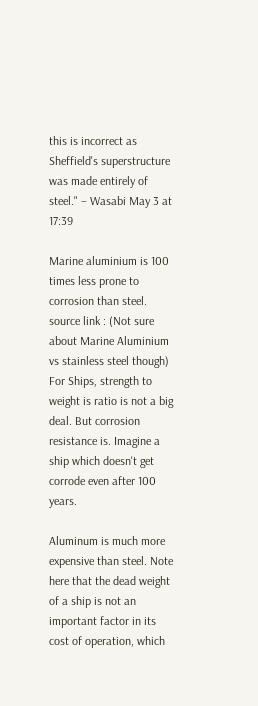this is incorrect as Sheffield's superstructure was made entirely of steel." – Wasabi May 3 at 17:39

Marine aluminium is 100 times less prone to corrosion than steel. source link : (Not sure about Marine Aluminium vs stainless steel though) For Ships, strength to weight is ratio is not a big deal. But corrosion resistance is. Imagine a ship which doesn't get corrode even after 100 years.

Aluminum is much more expensive than steel. Note here that the dead weight of a ship is not an important factor in its cost of operation, which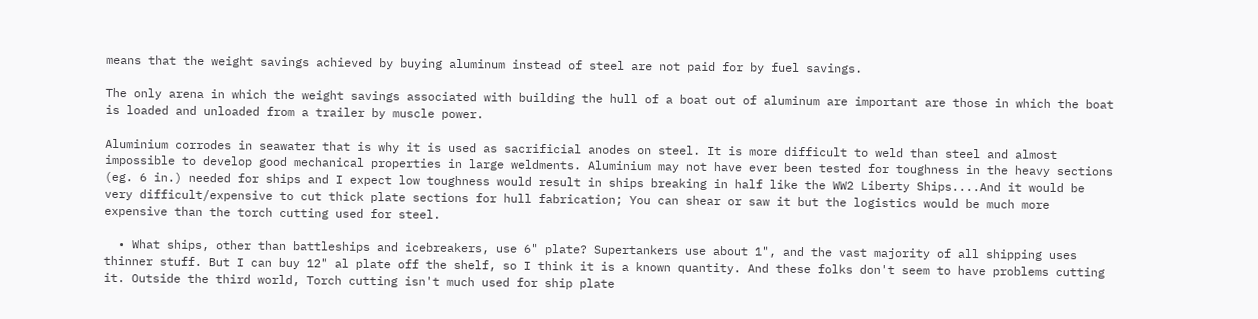means that the weight savings achieved by buying aluminum instead of steel are not paid for by fuel savings.

The only arena in which the weight savings associated with building the hull of a boat out of aluminum are important are those in which the boat is loaded and unloaded from a trailer by muscle power.

Aluminium corrodes in seawater that is why it is used as sacrificial anodes on steel. It is more difficult to weld than steel and almost impossible to develop good mechanical properties in large weldments. Aluminium may not have ever been tested for toughness in the heavy sections (eg. 6 in.) needed for ships and I expect low toughness would result in ships breaking in half like the WW2 Liberty Ships....And it would be very difficult/expensive to cut thick plate sections for hull fabrication; You can shear or saw it but the logistics would be much more expensive than the torch cutting used for steel.

  • What ships, other than battleships and icebreakers, use 6" plate? Supertankers use about 1", and the vast majority of all shipping uses thinner stuff. But I can buy 12" al plate off the shelf, so I think it is a known quantity. And these folks don't seem to have problems cutting it. Outside the third world, Torch cutting isn't much used for ship plate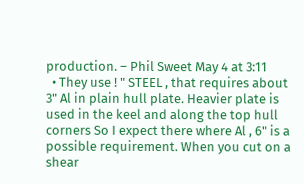production. – Phil Sweet May 4 at 3:11
  • They use ! " STEEL , that requires about 3" Al in plain hull plate. Heavier plate is used in the keel and along the top hull corners So I expect there where Al , 6" is a possible requirement. When you cut on a shear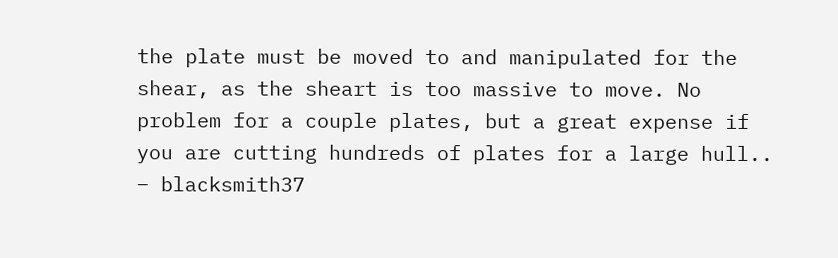the plate must be moved to and manipulated for the shear, as the sheart is too massive to move. No problem for a couple plates, but a great expense if you are cutting hundreds of plates for a large hull.. – blacksmith37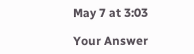May 7 at 3:03

Your Answer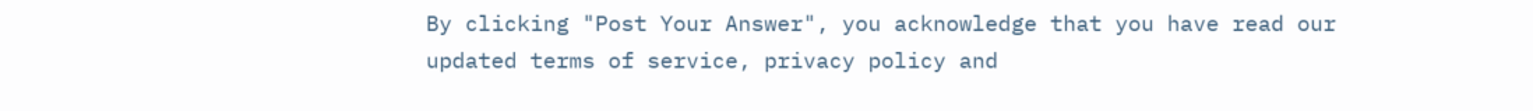By clicking "Post Your Answer", you acknowledge that you have read our updated terms of service, privacy policy and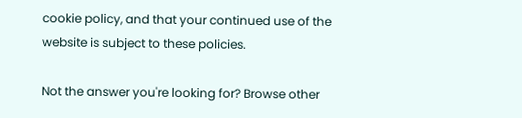cookie policy, and that your continued use of the website is subject to these policies.

Not the answer you're looking for? Browse other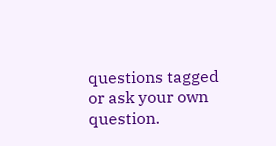questions tagged or ask your own question.